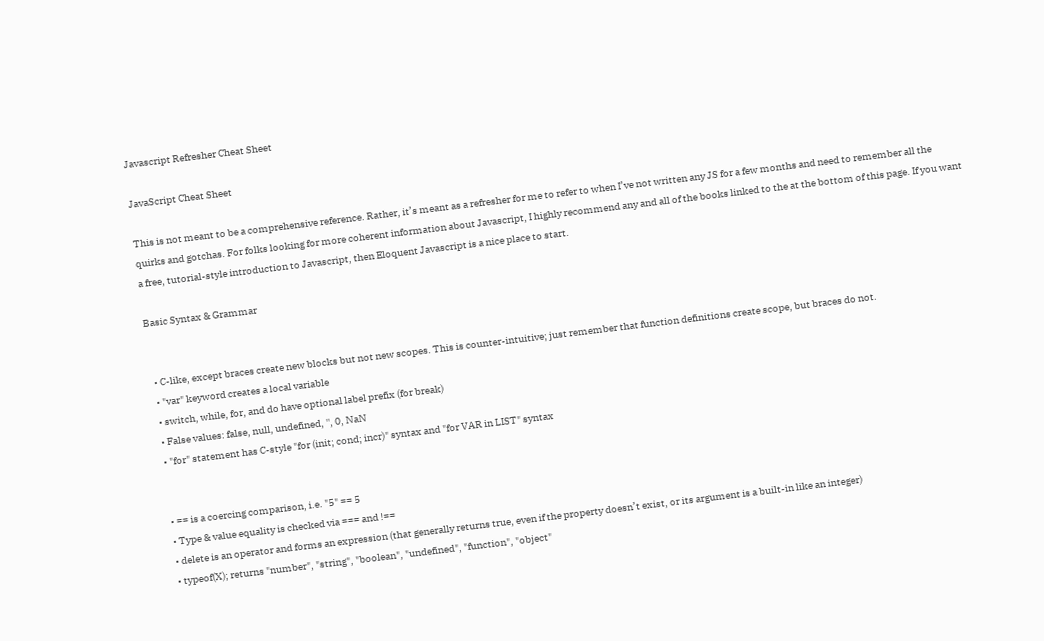Javascript Refresher Cheat Sheet

JavaScript Cheat Sheet

This is not meant to be a comprehensive reference. Rather, it’s meant as a refresher for me to refer to when I’ve not written any JS for a few months and need to remember all the quirks and gotchas. For folks looking for more coherent information about Javascript, I highly recommend any and all of the books linked to the at the bottom of this page. If you want a free, tutorial-style introduction to Javascript, then Eloquent Javascript is a nice place to start.

Basic Syntax & Grammar


  • C-like, except braces create new blocks but not new scopes. This is counter-intuitive; just remember that function definitions create scope, but braces do not.
  • "var" keyword creates a local variable
  • switch, while, for, and do have optional label prefix (for break)
  • False values: false, null, undefined, '', 0, NaN
  • "for" statement has C-style "for (init; cond; incr)" syntax and "for VAR in LIST" syntax


  • == is a coercing comparison, i.e. "5" == 5
  • Type & value equality is checked via === and !==
  • delete is an operator and forms an expression (that generally returns true, even if the property doesn’t exist, or its argument is a built-in like an integer)
  • typeof(X); returns "number", "string", "boolean", "undefined", "function", "object"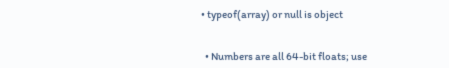• typeof(array) or null is object


  • Numbers are all 64-bit floats; use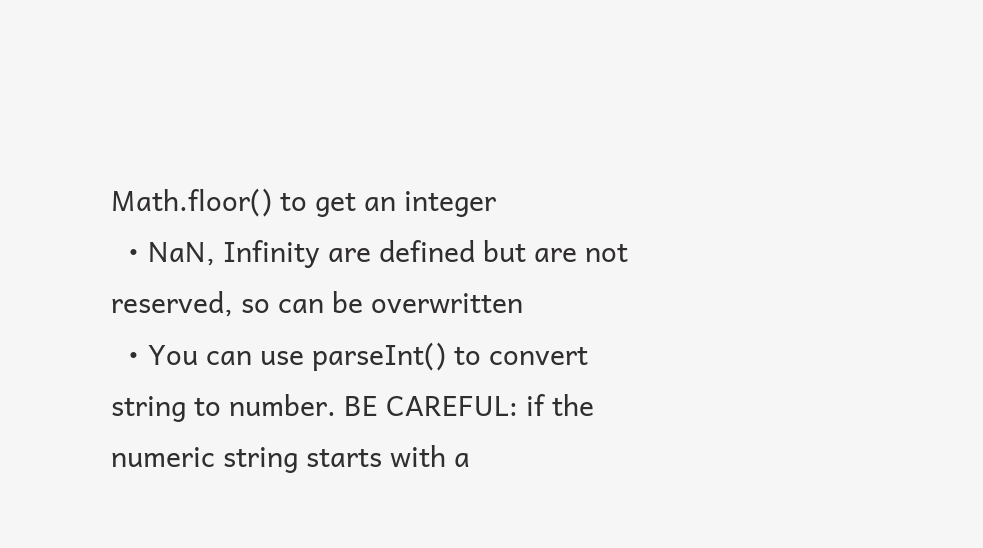Math.floor() to get an integer
  • NaN, Infinity are defined but are not reserved, so can be overwritten
  • You can use parseInt() to convert string to number. BE CAREFUL: if the numeric string starts with a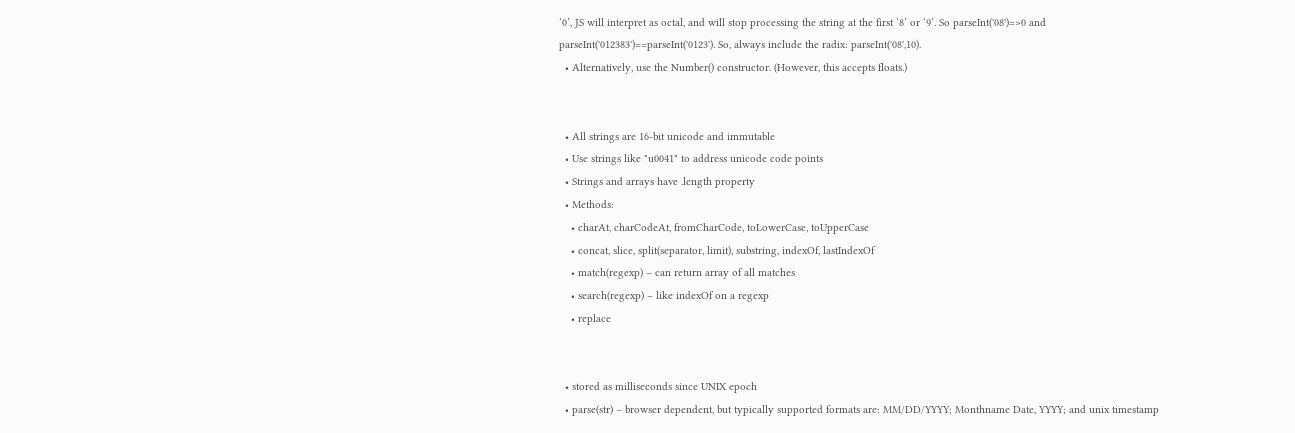‘0’, JS will interpret as octal, and will stop processing the string at the first ‘8’ or ‘9’. So parseInt('08')=>0 and parseInt('012383')==parseInt('0123'). So, always include the radix: parseInt('08',10).
  • Alternatively, use the Number() constructor. (However, this accepts floats.)


  • All strings are 16-bit unicode and immutable
  • Use strings like "u0041" to address unicode code points
  • Strings and arrays have .length property
  • Methods:
    • charAt, charCodeAt, fromCharCode, toLowerCase, toUpperCase
    • concat, slice, split(separator, limit), substring, indexOf, lastIndexOf
    • match(regexp) – can return array of all matches
    • search(regexp) – like indexOf on a regexp
    • replace


  • stored as milliseconds since UNIX epoch
  • parse(str) – browser dependent, but typically supported formats are: MM/DD/YYYY; Monthname Date, YYYY; and unix timestamp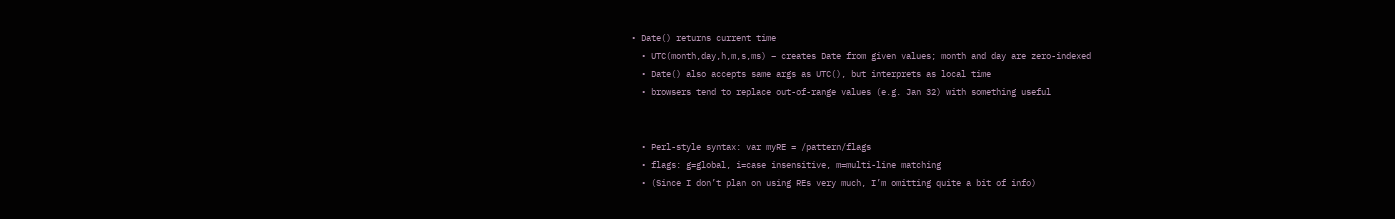• Date() returns current time
  • UTC(month,day,h,m,s,ms) – creates Date from given values; month and day are zero-indexed
  • Date() also accepts same args as UTC(), but interprets as local time
  • browsers tend to replace out-of-range values (e.g. Jan 32) with something useful


  • Perl-style syntax: var myRE = /pattern/flags
  • flags: g=global, i=case insensitive, m=multi-line matching
  • (Since I don’t plan on using REs very much, I’m omitting quite a bit of info)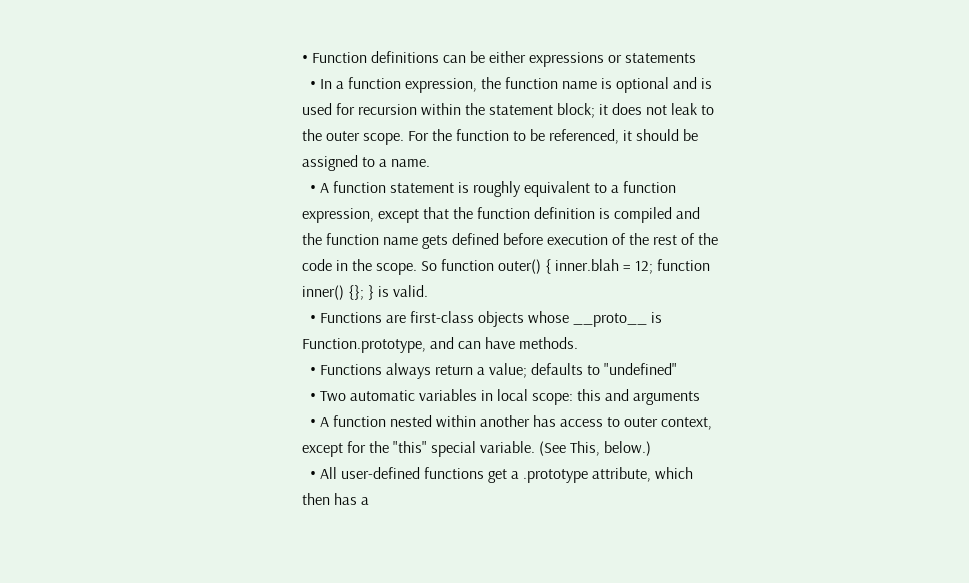• Function definitions can be either expressions or statements
  • In a function expression, the function name is optional and is used for recursion within the statement block; it does not leak to the outer scope. For the function to be referenced, it should be assigned to a name.
  • A function statement is roughly equivalent to a function expression, except that the function definition is compiled and the function name gets defined before execution of the rest of the code in the scope. So function outer() { inner.blah = 12; function inner() {}; } is valid.
  • Functions are first-class objects whose __proto__ is Function.prototype, and can have methods.
  • Functions always return a value; defaults to "undefined"
  • Two automatic variables in local scope: this and arguments
  • A function nested within another has access to outer context, except for the "this" special variable. (See This, below.)
  • All user-defined functions get a .prototype attribute, which then has a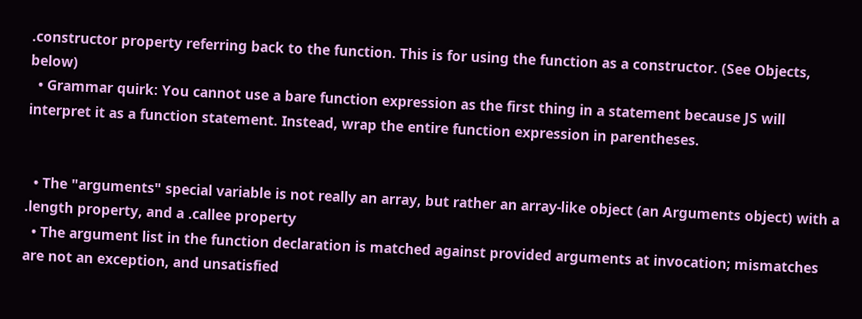.constructor property referring back to the function. This is for using the function as a constructor. (See Objects, below)
  • Grammar quirk: You cannot use a bare function expression as the first thing in a statement because JS will interpret it as a function statement. Instead, wrap the entire function expression in parentheses.


  • The "arguments" special variable is not really an array, but rather an array-like object (an Arguments object) with a .length property, and a .callee property
  • The argument list in the function declaration is matched against provided arguments at invocation; mismatches are not an exception, and unsatisfied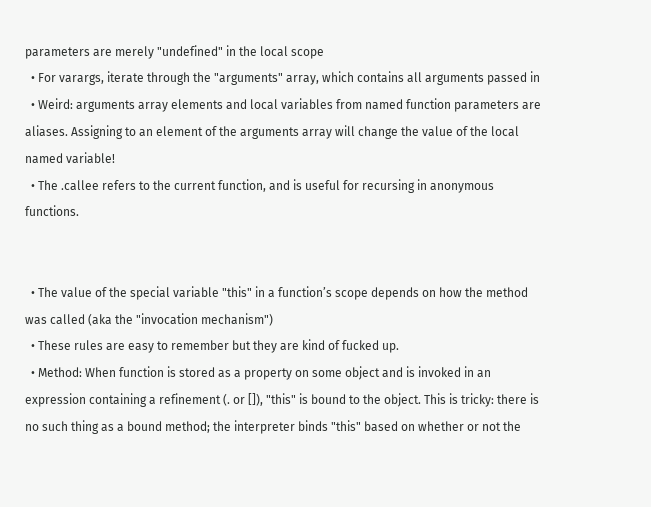parameters are merely "undefined" in the local scope
  • For varargs, iterate through the "arguments" array, which contains all arguments passed in
  • Weird: arguments array elements and local variables from named function parameters are aliases. Assigning to an element of the arguments array will change the value of the local named variable!
  • The .callee refers to the current function, and is useful for recursing in anonymous functions.


  • The value of the special variable "this" in a function’s scope depends on how the method was called (aka the "invocation mechanism")
  • These rules are easy to remember but they are kind of fucked up.
  • Method: When function is stored as a property on some object and is invoked in an expression containing a refinement (. or []), "this" is bound to the object. This is tricky: there is no such thing as a bound method; the interpreter binds "this" based on whether or not the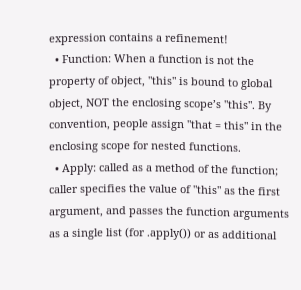expression contains a refinement!
  • Function: When a function is not the property of object, "this" is bound to global object, NOT the enclosing scope’s "this". By convention, people assign "that = this" in the enclosing scope for nested functions.
  • Apply: called as a method of the function; caller specifies the value of "this" as the first argument, and passes the function arguments as a single list (for .apply()) or as additional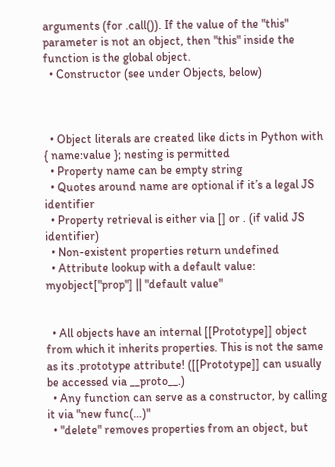arguments (for .call()). If the value of the "this" parameter is not an object, then "this" inside the function is the global object.
  • Constructor (see under Objects, below)



  • Object literals are created like dicts in Python with { name:value }; nesting is permitted
  • Property name can be empty string
  • Quotes around name are optional if it’s a legal JS identifier
  • Property retrieval is either via [] or . (if valid JS identifier)
  • Non-existent properties return undefined
  • Attribute lookup with a default value: myobject["prop"] || "default value"


  • All objects have an internal [[Prototype]] object from which it inherits properties. This is not the same as its .prototype attribute! ([[Prototype]] can usually be accessed via __proto__.)
  • Any function can serve as a constructor, by calling it via "new func(…)"
  • "delete" removes properties from an object, but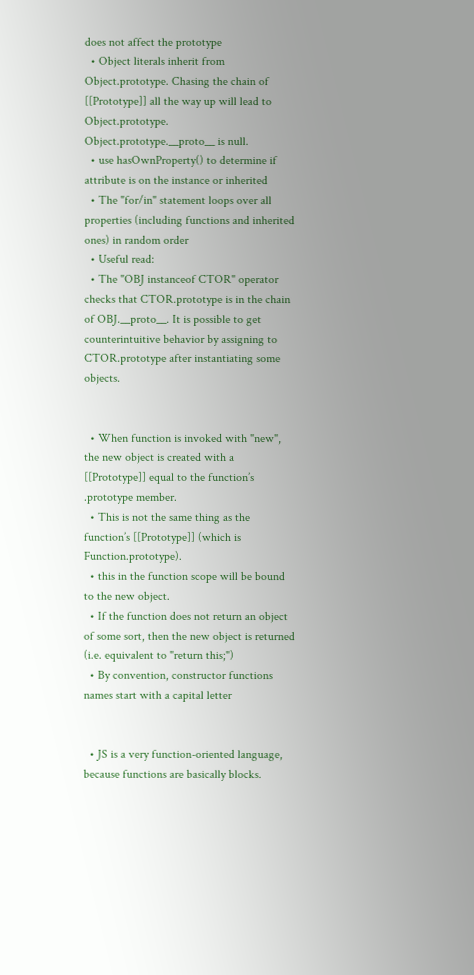does not affect the prototype
  • Object literals inherit from Object.prototype. Chasing the chain of [[Prototype]] all the way up will lead to Object.prototype. Object.prototype.__proto__ is null.
  • use hasOwnProperty() to determine if attribute is on the instance or inherited
  • The "for/in" statement loops over all properties (including functions and inherited ones) in random order
  • Useful read:
  • The "OBJ instanceof CTOR" operator checks that CTOR.prototype is in the chain of OBJ.__proto__. It is possible to get counterintuitive behavior by assigning to CTOR.prototype after instantiating some objects.


  • When function is invoked with "new", the new object is created with a [[Prototype]] equal to the function’s .prototype member.
  • This is not the same thing as the function’s [[Prototype]] (which is Function.prototype).
  • this in the function scope will be bound to the new object.
  • If the function does not return an object of some sort, then the new object is returned (i.e. equivalent to "return this;")
  • By convention, constructor functions names start with a capital letter


  • JS is a very function-oriented language, because functions are basically blocks.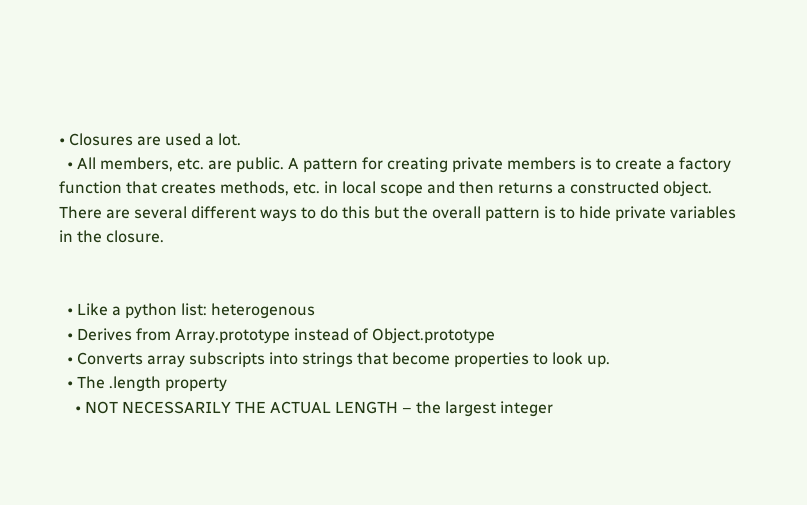• Closures are used a lot.
  • All members, etc. are public. A pattern for creating private members is to create a factory function that creates methods, etc. in local scope and then returns a constructed object. There are several different ways to do this but the overall pattern is to hide private variables in the closure.


  • Like a python list: heterogenous
  • Derives from Array.prototype instead of Object.prototype
  • Converts array subscripts into strings that become properties to look up.
  • The .length property
    • NOT NECESSARILY THE ACTUAL LENGTH – the largest integer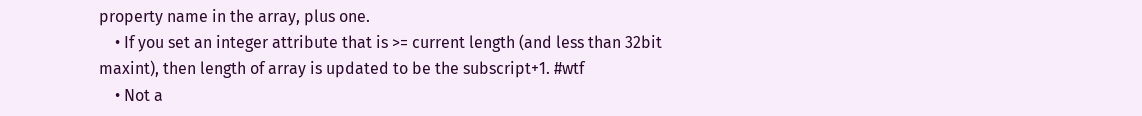property name in the array, plus one.
    • If you set an integer attribute that is >= current length (and less than 32bit maxint), then length of array is updated to be the subscript+1. #wtf
    • Not a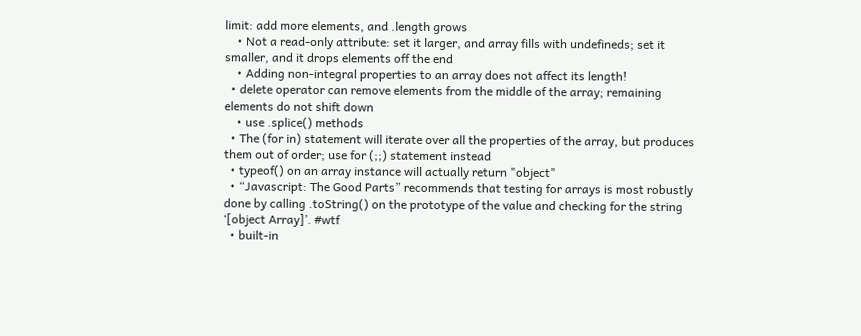limit: add more elements, and .length grows
    • Not a read-only attribute: set it larger, and array fills with undefineds; set it smaller, and it drops elements off the end
    • Adding non-integral properties to an array does not affect its length!
  • delete operator can remove elements from the middle of the array; remaining elements do not shift down
    • use .splice() methods
  • The (for in) statement will iterate over all the properties of the array, but produces them out of order; use for (;;) statement instead
  • typeof() on an array instance will actually return "object"
  • “Javascript: The Good Parts” recommends that testing for arrays is most robustly done by calling .toString() on the prototype of the value and checking for the string ‘[object Array]’. #wtf
  • built-in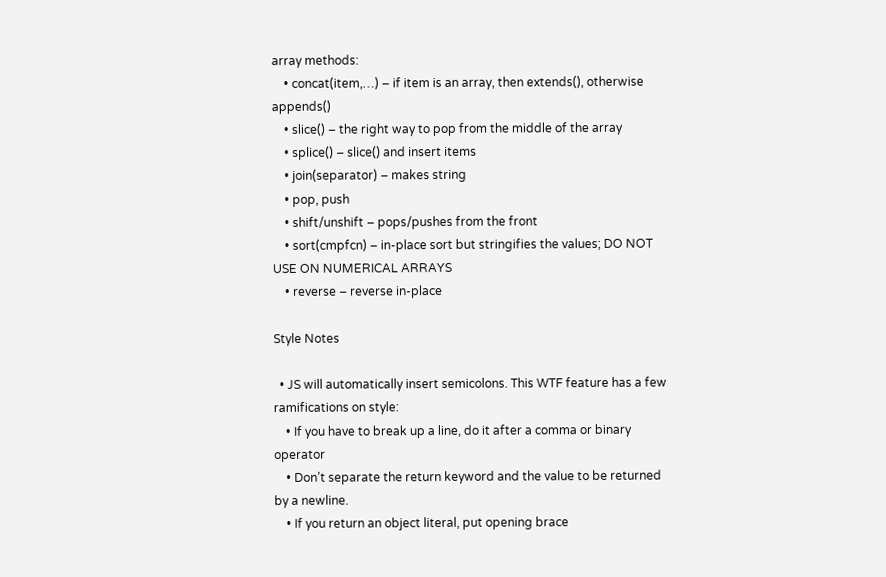array methods:
    • concat(item,…) – if item is an array, then extends(), otherwise appends()
    • slice() – the right way to pop from the middle of the array
    • splice() – slice() and insert items
    • join(separator) – makes string
    • pop, push
    • shift/unshift – pops/pushes from the front
    • sort(cmpfcn) – in-place sort but stringifies the values; DO NOT USE ON NUMERICAL ARRAYS
    • reverse – reverse in-place

Style Notes

  • JS will automatically insert semicolons. This WTF feature has a few ramifications on style:
    • If you have to break up a line, do it after a comma or binary operator
    • Don’t separate the return keyword and the value to be returned by a newline.
    • If you return an object literal, put opening brace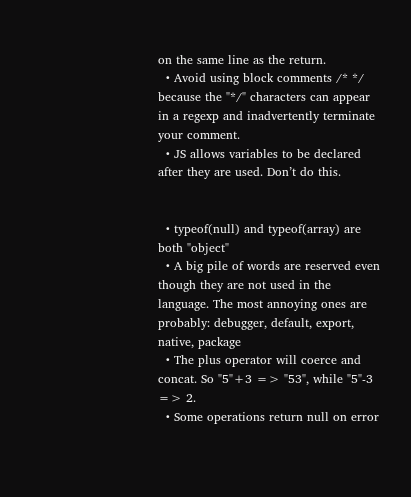on the same line as the return.
  • Avoid using block comments /* */ because the "*/" characters can appear in a regexp and inadvertently terminate your comment.
  • JS allows variables to be declared after they are used. Don’t do this.


  • typeof(null) and typeof(array) are both "object"
  • A big pile of words are reserved even though they are not used in the language. The most annoying ones are probably: debugger, default, export, native, package
  • The plus operator will coerce and concat. So "5"+3 => "53", while "5"-3 => 2.
  • Some operations return null on error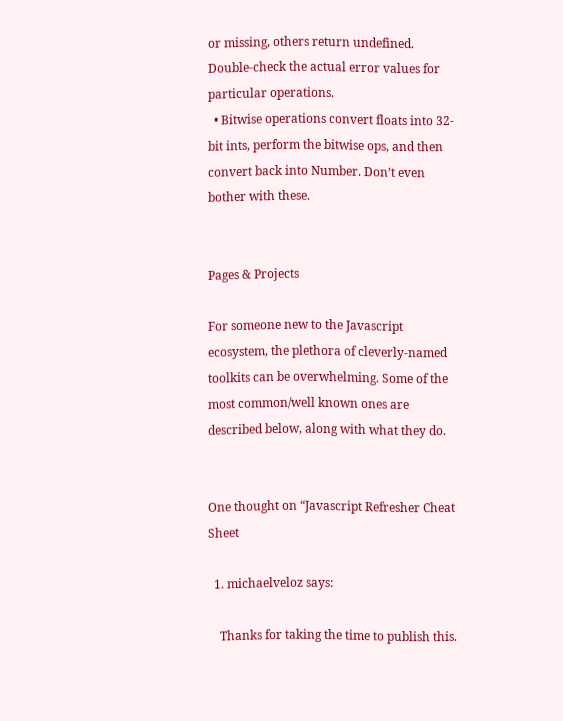or missing, others return undefined. Double-check the actual error values for particular operations.
  • Bitwise operations convert floats into 32-bit ints, perform the bitwise ops, and then convert back into Number. Don’t even bother with these.


Pages & Projects

For someone new to the Javascript ecosystem, the plethora of cleverly-named toolkits can be overwhelming. Some of the most common/well known ones are described below, along with what they do.


One thought on “Javascript Refresher Cheat Sheet

  1. michaelveloz says:

    Thanks for taking the time to publish this.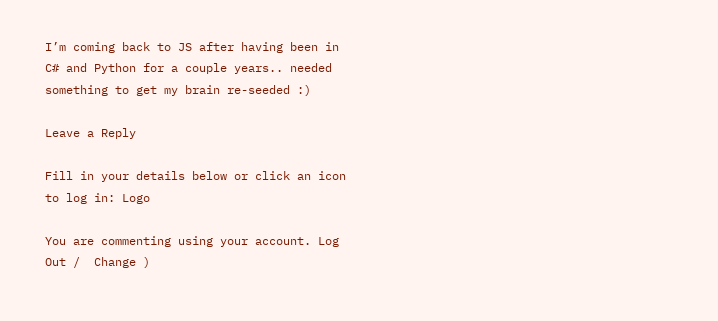I’m coming back to JS after having been in C# and Python for a couple years.. needed something to get my brain re-seeded :)

Leave a Reply

Fill in your details below or click an icon to log in: Logo

You are commenting using your account. Log Out /  Change )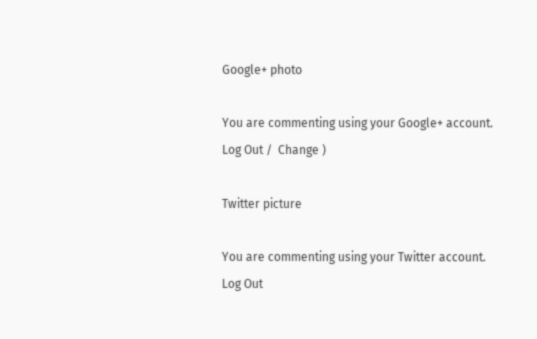Google+ photo

You are commenting using your Google+ account. Log Out /  Change )

Twitter picture

You are commenting using your Twitter account. Log Out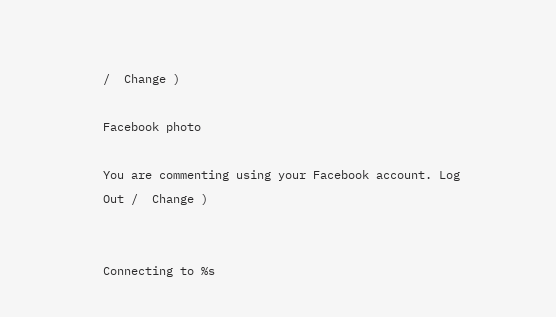/  Change )

Facebook photo

You are commenting using your Facebook account. Log Out /  Change )


Connecting to %s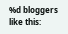%d bloggers like this: